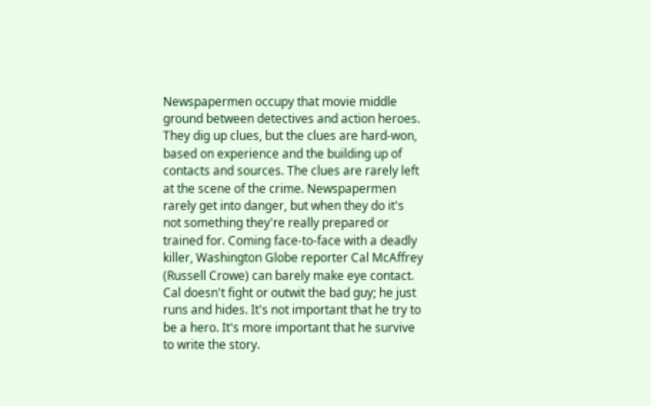Newspapermen occupy that movie middle ground between detectives and action heroes. They dig up clues, but the clues are hard-won, based on experience and the building up of contacts and sources. The clues are rarely left at the scene of the crime. Newspapermen rarely get into danger, but when they do it's not something they're really prepared or trained for. Coming face-to-face with a deadly killer, Washington Globe reporter Cal McAffrey (Russell Crowe) can barely make eye contact. Cal doesn't fight or outwit the bad guy; he just runs and hides. It's not important that he try to be a hero. It's more important that he survive to write the story.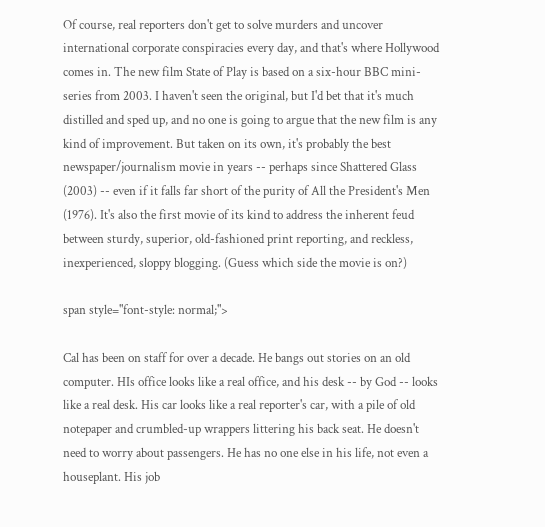Of course, real reporters don't get to solve murders and uncover international corporate conspiracies every day, and that's where Hollywood comes in. The new film State of Play is based on a six-hour BBC mini-series from 2003. I haven't seen the original, but I'd bet that it's much distilled and sped up, and no one is going to argue that the new film is any kind of improvement. But taken on its own, it's probably the best newspaper/journalism movie in years -- perhaps since Shattered Glass (2003) -- even if it falls far short of the purity of All the President's Men (1976). It's also the first movie of its kind to address the inherent feud between sturdy, superior, old-fashioned print reporting, and reckless, inexperienced, sloppy blogging. (Guess which side the movie is on?)

span style="font-style: normal;">

Cal has been on staff for over a decade. He bangs out stories on an old computer. HIs office looks like a real office, and his desk -- by God -- looks like a real desk. His car looks like a real reporter's car, with a pile of old notepaper and crumbled-up wrappers littering his back seat. He doesn't need to worry about passengers. He has no one else in his life, not even a houseplant. His job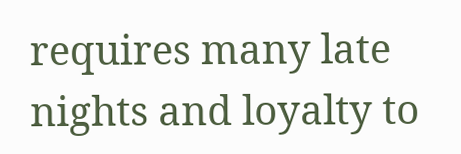requires many late nights and loyalty to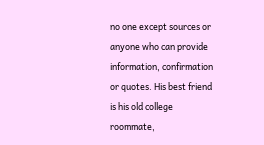no one except sources or anyone who can provide information, confirmation or quotes. His best friend is his old college roommate,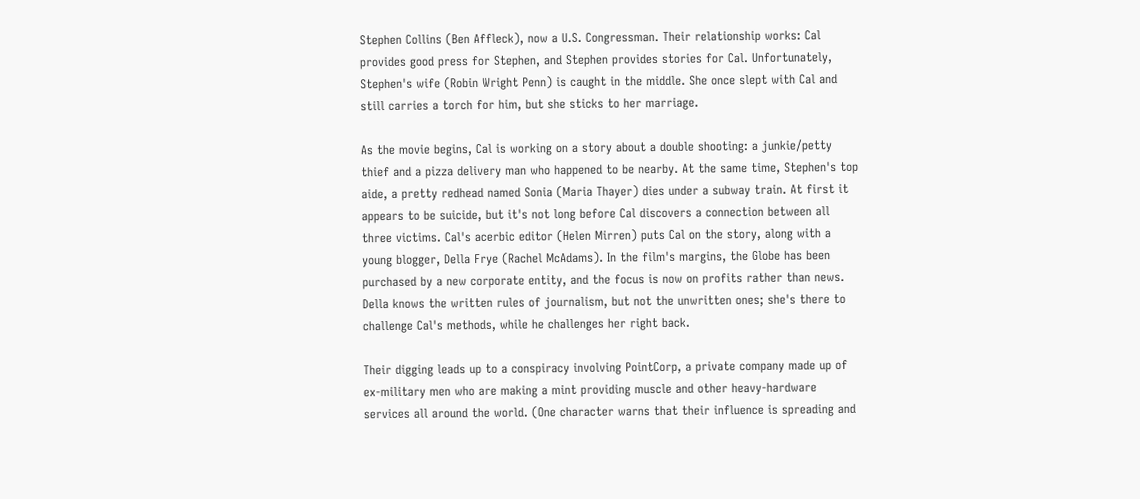Stephen Collins (Ben Affleck), now a U.S. Congressman. Their relationship works: Cal provides good press for Stephen, and Stephen provides stories for Cal. Unfortunately, Stephen's wife (Robin Wright Penn) is caught in the middle. She once slept with Cal and still carries a torch for him, but she sticks to her marriage.

As the movie begins, Cal is working on a story about a double shooting: a junkie/petty thief and a pizza delivery man who happened to be nearby. At the same time, Stephen's top aide, a pretty redhead named Sonia (Maria Thayer) dies under a subway train. At first it appears to be suicide, but it's not long before Cal discovers a connection between all three victims. Cal's acerbic editor (Helen Mirren) puts Cal on the story, along with a young blogger, Della Frye (Rachel McAdams). In the film's margins, the Globe has been purchased by a new corporate entity, and the focus is now on profits rather than news. Della knows the written rules of journalism, but not the unwritten ones; she's there to challenge Cal's methods, while he challenges her right back.

Their digging leads up to a conspiracy involving PointCorp, a private company made up of ex-military men who are making a mint providing muscle and other heavy-hardware services all around the world. (One character warns that their influence is spreading and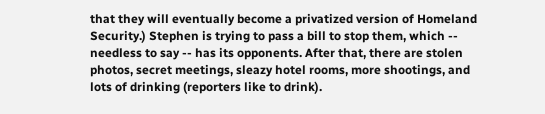that they will eventually become a privatized version of Homeland Security.) Stephen is trying to pass a bill to stop them, which -- needless to say -- has its opponents. After that, there are stolen photos, secret meetings, sleazy hotel rooms, more shootings, and lots of drinking (reporters like to drink).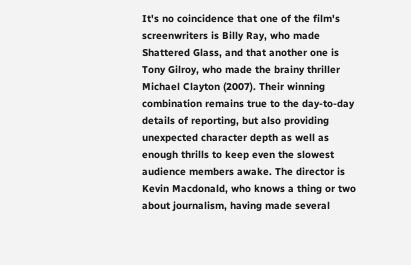It's no coincidence that one of the film's screenwriters is Billy Ray, who made Shattered Glass, and that another one is Tony Gilroy, who made the brainy thriller Michael Clayton (2007). Their winning combination remains true to the day-to-day details of reporting, but also providing unexpected character depth as well as enough thrills to keep even the slowest audience members awake. The director is Kevin Macdonald, who knows a thing or two about journalism, having made several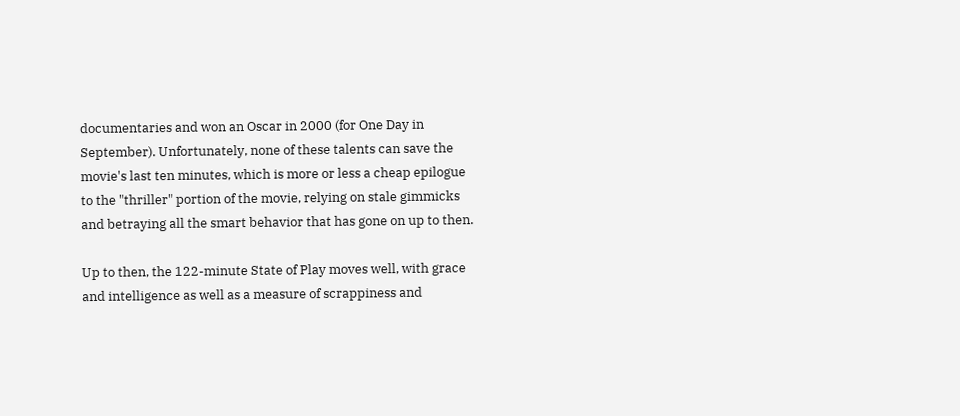documentaries and won an Oscar in 2000 (for One Day in September). Unfortunately, none of these talents can save the movie's last ten minutes, which is more or less a cheap epilogue to the "thriller" portion of the movie, relying on stale gimmicks and betraying all the smart behavior that has gone on up to then.

Up to then, the 122-minute State of Play moves well, with grace and intelligence as well as a measure of scrappiness and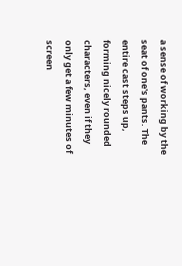a sense of working by the seat of one's pants. The entire cast steps up, forming nicely rounded characters, even if they only get a few minutes of screen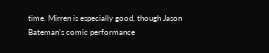time. Mirren is especially good, though Jason Bateman's comic performance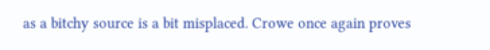as a bitchy source is a bit misplaced. Crowe once again proves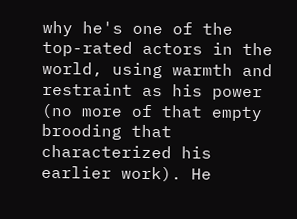why he's one of the top-rated actors in the world, using warmth and restraint as his power (no more of that empty brooding that characterized his earlier work). He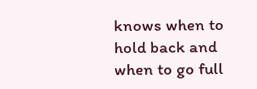knows when to hold back and when to go full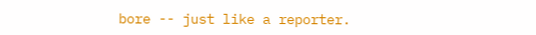bore -- just like a reporter.